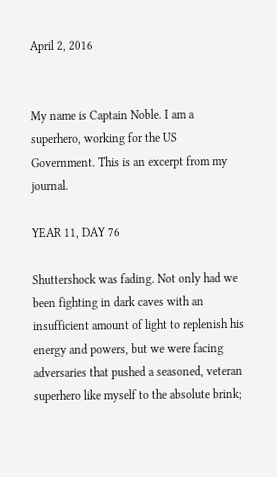April 2, 2016


My name is Captain Noble. I am a superhero, working for the US Government. This is an excerpt from my journal.

YEAR 11, DAY 76

Shuttershock was fading. Not only had we been fighting in dark caves with an insufficient amount of light to replenish his energy and powers, but we were facing adversaries that pushed a seasoned, veteran superhero like myself to the absolute brink;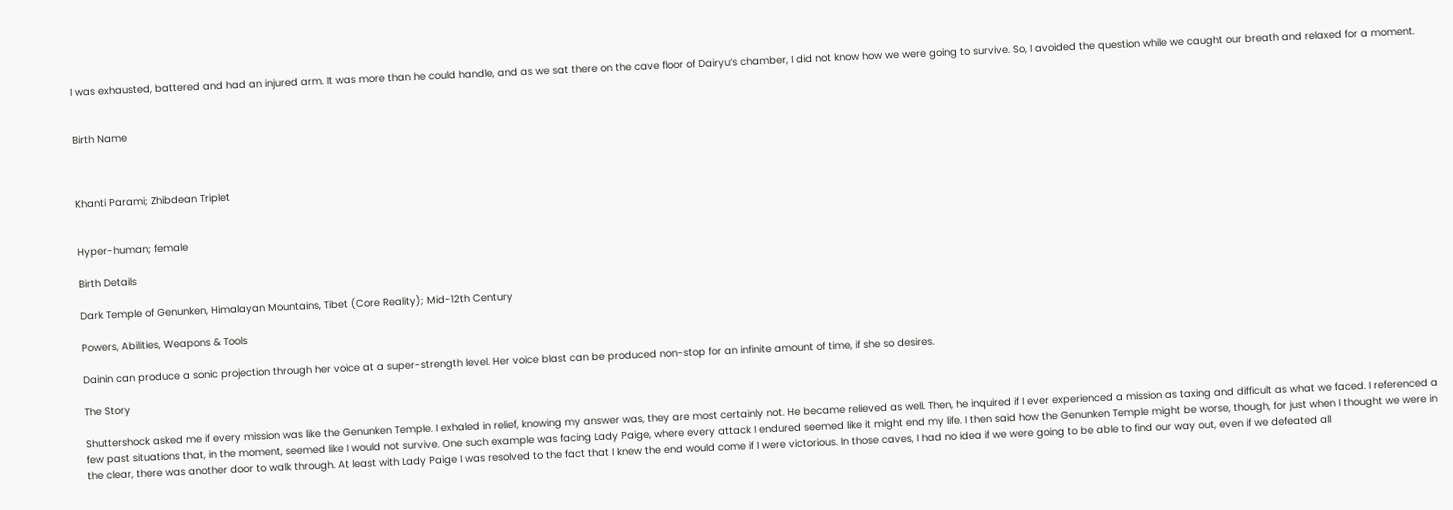I was exhausted, battered and had an injured arm. It was more than he could handle, and as we sat there on the cave floor of Dairyu‘s chamber, I did not know how we were going to survive. So, I avoided the question while we caught our breath and relaxed for a moment.


Birth Name



Khanti Parami; Zhibdean Triplet


Hyper-human; female

Birth Details

Dark Temple of Genunken, Himalayan Mountains, Tibet (Core Reality); Mid-12th Century

Powers, Abilities, Weapons & Tools

Dainin can produce a sonic projection through her voice at a super-strength level. Her voice blast can be produced non-stop for an infinite amount of time, if she so desires.

The Story

Shuttershock asked me if every mission was like the Genunken Temple. I exhaled in relief, knowing my answer was, they are most certainly not. He became relieved as well. Then, he inquired if I ever experienced a mission as taxing and difficult as what we faced. I referenced a few past situations that, in the moment, seemed like I would not survive. One such example was facing Lady Paige, where every attack I endured seemed like it might end my life. I then said how the Genunken Temple might be worse, though, for just when I thought we were in the clear, there was another door to walk through. At least with Lady Paige I was resolved to the fact that I knew the end would come if I were victorious. In those caves, I had no idea if we were going to be able to find our way out, even if we defeated all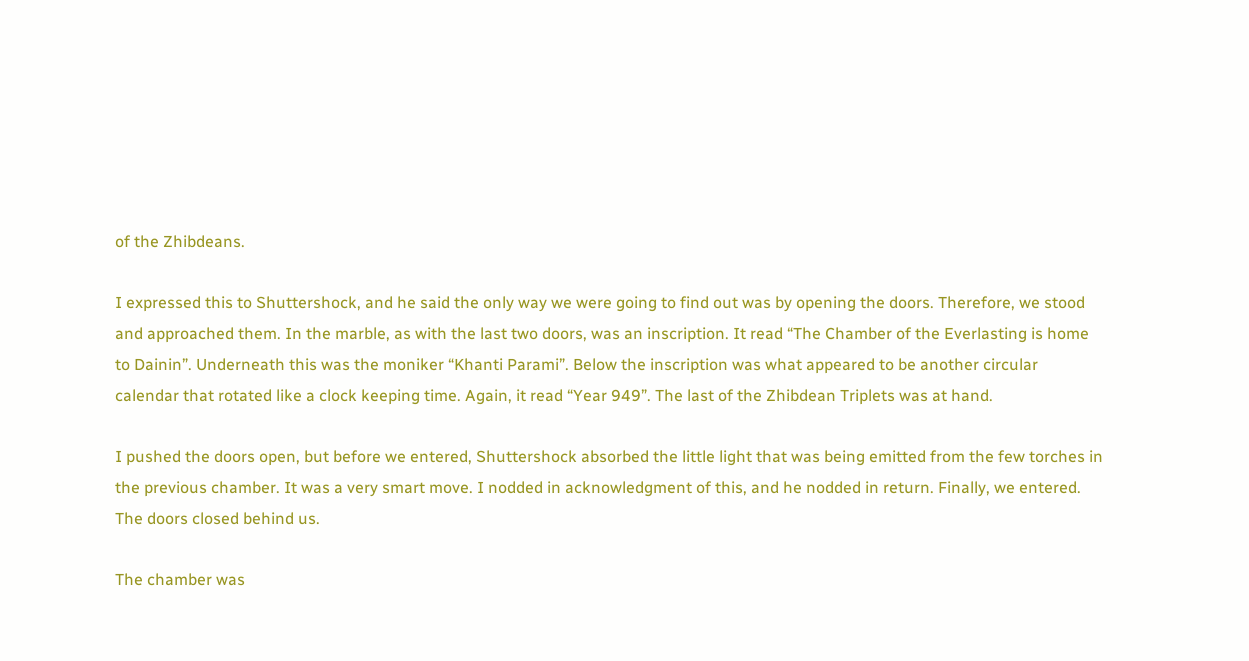of the Zhibdeans.

I expressed this to Shuttershock, and he said the only way we were going to find out was by opening the doors. Therefore, we stood and approached them. In the marble, as with the last two doors, was an inscription. It read “The Chamber of the Everlasting is home to Dainin”. Underneath this was the moniker “Khanti Parami”. Below the inscription was what appeared to be another circular calendar that rotated like a clock keeping time. Again, it read “Year 949”. The last of the Zhibdean Triplets was at hand.

I pushed the doors open, but before we entered, Shuttershock absorbed the little light that was being emitted from the few torches in the previous chamber. It was a very smart move. I nodded in acknowledgment of this, and he nodded in return. Finally, we entered. The doors closed behind us.

The chamber was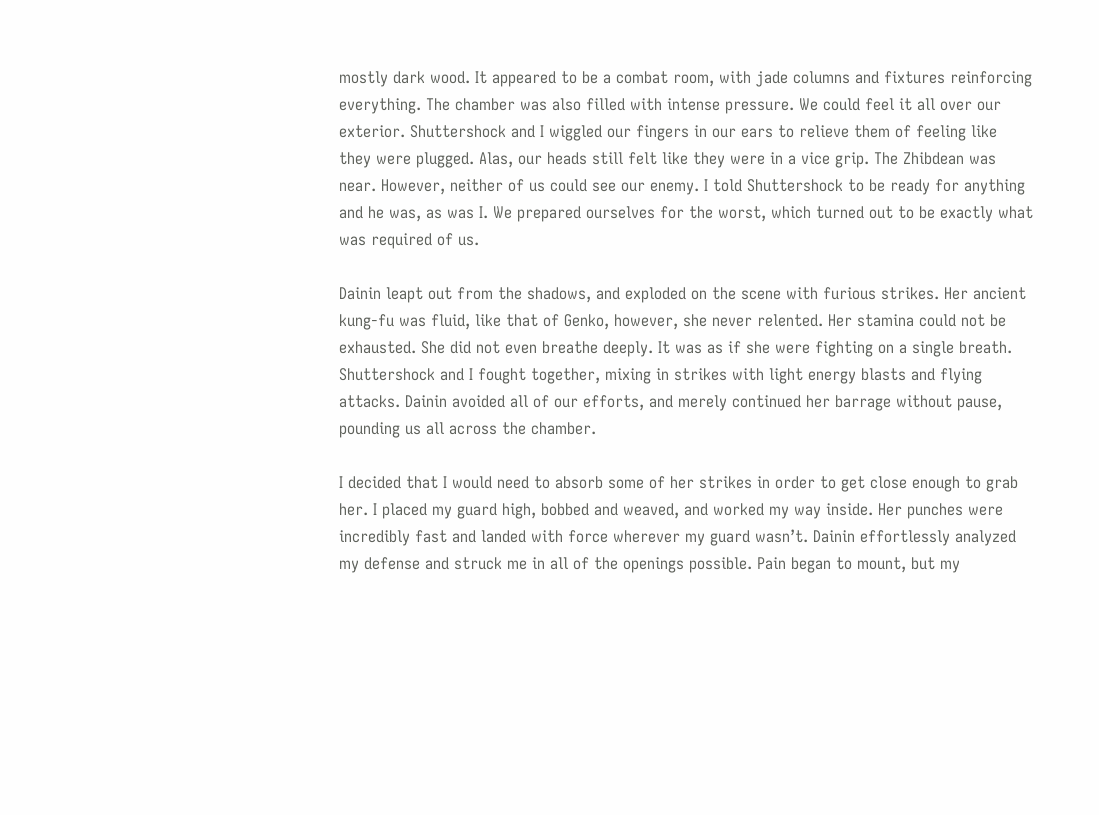mostly dark wood. It appeared to be a combat room, with jade columns and fixtures reinforcing everything. The chamber was also filled with intense pressure. We could feel it all over our exterior. Shuttershock and I wiggled our fingers in our ears to relieve them of feeling like they were plugged. Alas, our heads still felt like they were in a vice grip. The Zhibdean was near. However, neither of us could see our enemy. I told Shuttershock to be ready for anything and he was, as was I. We prepared ourselves for the worst, which turned out to be exactly what was required of us.

Dainin leapt out from the shadows, and exploded on the scene with furious strikes. Her ancient kung-fu was fluid, like that of Genko, however, she never relented. Her stamina could not be exhausted. She did not even breathe deeply. It was as if she were fighting on a single breath. Shuttershock and I fought together, mixing in strikes with light energy blasts and flying attacks. Dainin avoided all of our efforts, and merely continued her barrage without pause, pounding us all across the chamber.

I decided that I would need to absorb some of her strikes in order to get close enough to grab her. I placed my guard high, bobbed and weaved, and worked my way inside. Her punches were incredibly fast and landed with force wherever my guard wasn’t. Dainin effortlessly analyzed my defense and struck me in all of the openings possible. Pain began to mount, but my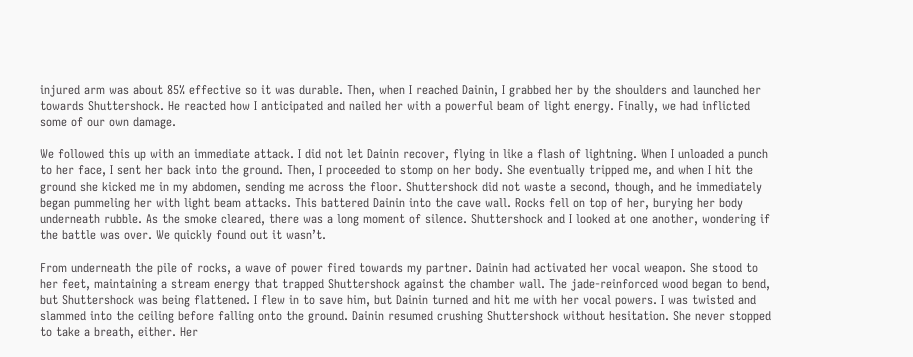injured arm was about 85% effective so it was durable. Then, when I reached Dainin, I grabbed her by the shoulders and launched her towards Shuttershock. He reacted how I anticipated and nailed her with a powerful beam of light energy. Finally, we had inflicted some of our own damage.

We followed this up with an immediate attack. I did not let Dainin recover, flying in like a flash of lightning. When I unloaded a punch to her face, I sent her back into the ground. Then, I proceeded to stomp on her body. She eventually tripped me, and when I hit the ground she kicked me in my abdomen, sending me across the floor. Shuttershock did not waste a second, though, and he immediately began pummeling her with light beam attacks. This battered Dainin into the cave wall. Rocks fell on top of her, burying her body underneath rubble. As the smoke cleared, there was a long moment of silence. Shuttershock and I looked at one another, wondering if the battle was over. We quickly found out it wasn’t.

From underneath the pile of rocks, a wave of power fired towards my partner. Dainin had activated her vocal weapon. She stood to her feet, maintaining a stream energy that trapped Shuttershock against the chamber wall. The jade-reinforced wood began to bend, but Shuttershock was being flattened. I flew in to save him, but Dainin turned and hit me with her vocal powers. I was twisted and slammed into the ceiling before falling onto the ground. Dainin resumed crushing Shuttershock without hesitation. She never stopped to take a breath, either. Her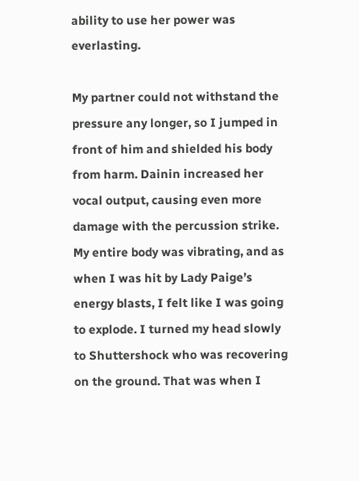ability to use her power was everlasting.

My partner could not withstand the pressure any longer, so I jumped in front of him and shielded his body from harm. Dainin increased her vocal output, causing even more damage with the percussion strike. My entire body was vibrating, and as when I was hit by Lady Paige’s energy blasts, I felt like I was going to explode. I turned my head slowly to Shuttershock who was recovering on the ground. That was when I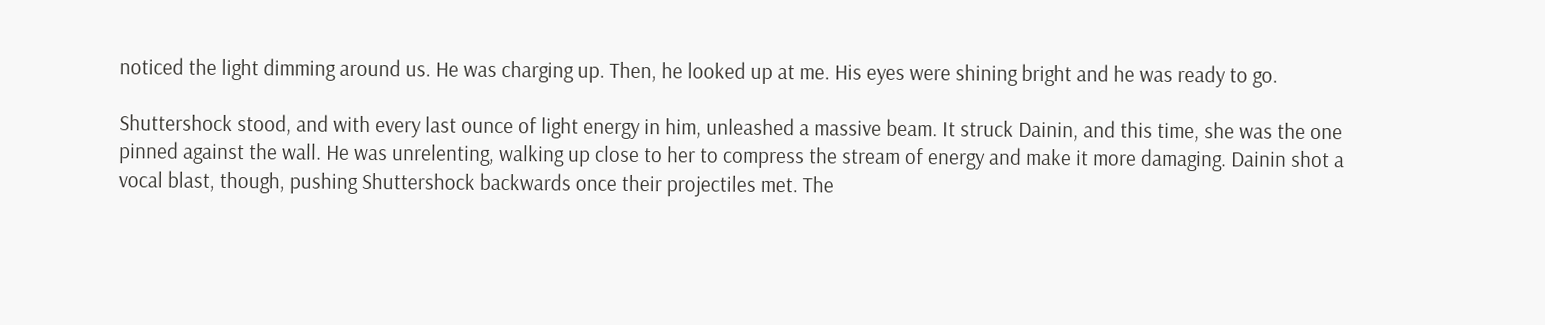noticed the light dimming around us. He was charging up. Then, he looked up at me. His eyes were shining bright and he was ready to go.

Shuttershock stood, and with every last ounce of light energy in him, unleashed a massive beam. It struck Dainin, and this time, she was the one pinned against the wall. He was unrelenting, walking up close to her to compress the stream of energy and make it more damaging. Dainin shot a vocal blast, though, pushing Shuttershock backwards once their projectiles met. The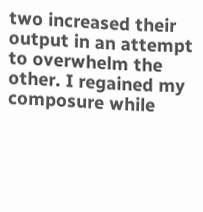two increased their output in an attempt to overwhelm the other. I regained my composure while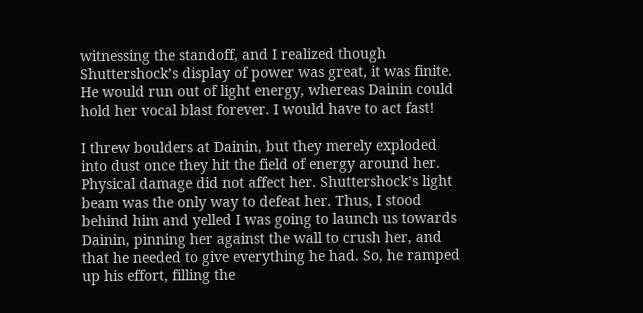witnessing the standoff, and I realized though Shuttershock’s display of power was great, it was finite. He would run out of light energy, whereas Dainin could hold her vocal blast forever. I would have to act fast!

I threw boulders at Dainin, but they merely exploded into dust once they hit the field of energy around her. Physical damage did not affect her. Shuttershock’s light beam was the only way to defeat her. Thus, I stood behind him and yelled I was going to launch us towards Dainin, pinning her against the wall to crush her, and that he needed to give everything he had. So, he ramped up his effort, filling the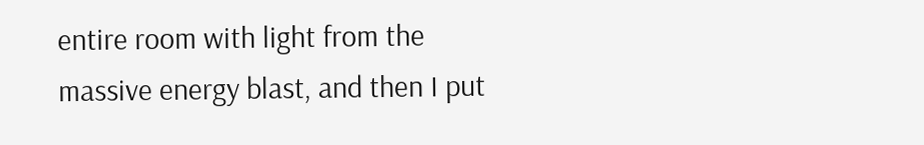entire room with light from the massive energy blast, and then I put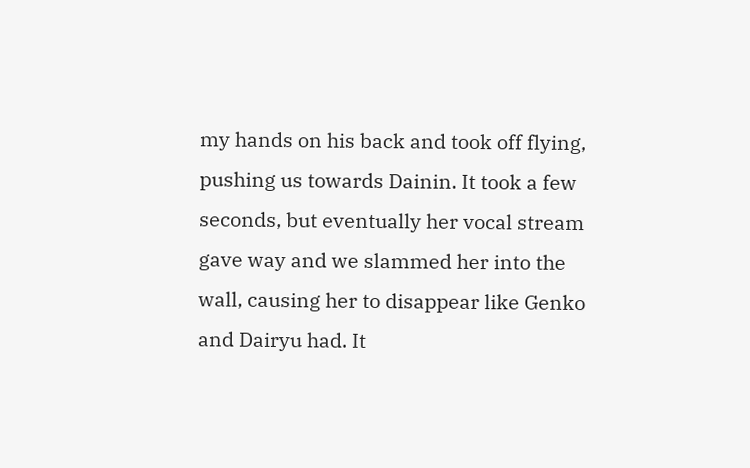my hands on his back and took off flying, pushing us towards Dainin. It took a few seconds, but eventually her vocal stream gave way and we slammed her into the wall, causing her to disappear like Genko and Dairyu had. It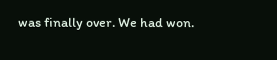was finally over. We had won.